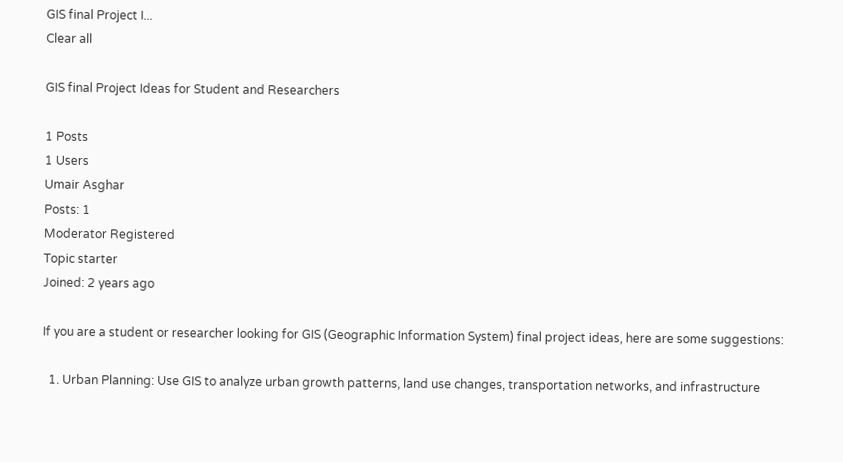GIS final Project I...
Clear all

GIS final Project Ideas for Student and Researchers

1 Posts
1 Users
Umair Asghar
Posts: 1
Moderator Registered
Topic starter
Joined: 2 years ago

If you are a student or researcher looking for GIS (Geographic Information System) final project ideas, here are some suggestions:

  1. Urban Planning: Use GIS to analyze urban growth patterns, land use changes, transportation networks, and infrastructure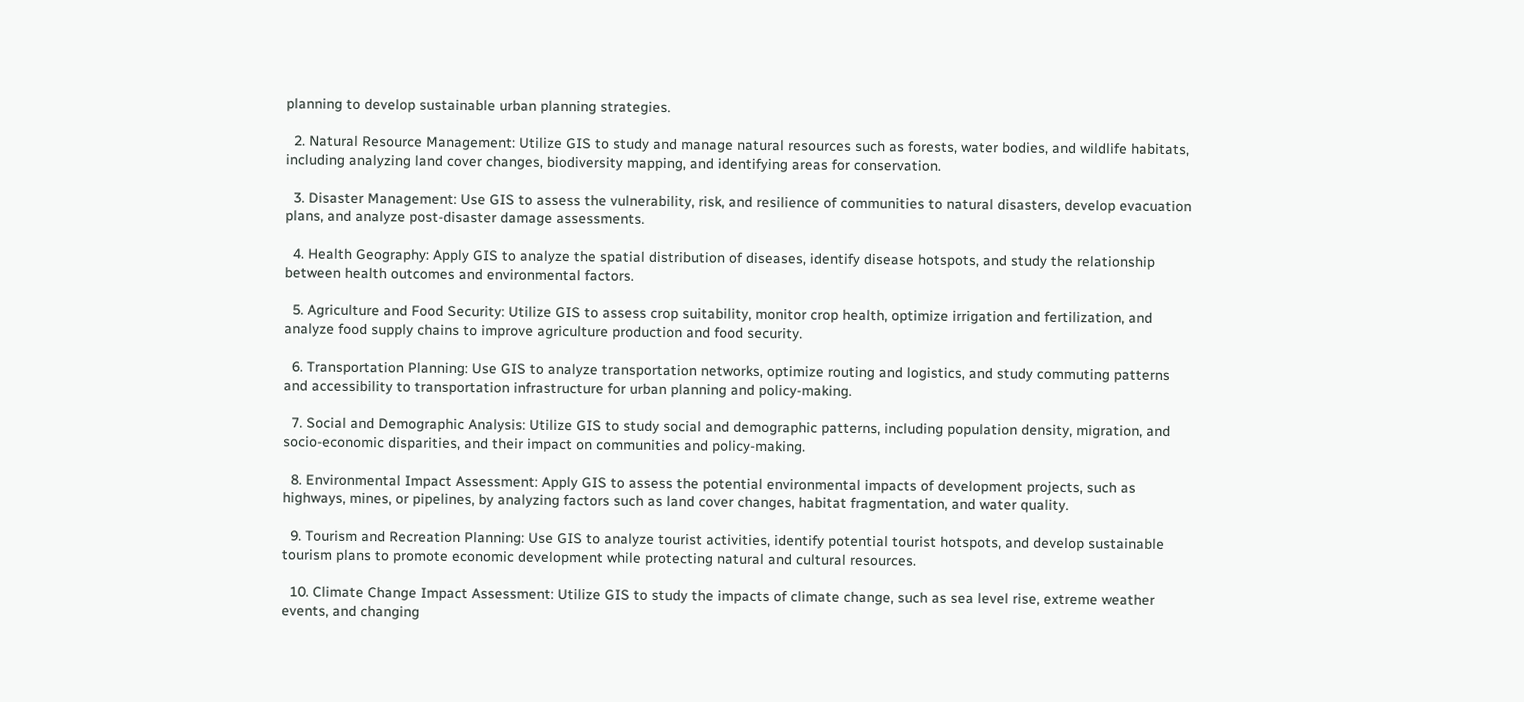planning to develop sustainable urban planning strategies.

  2. Natural Resource Management: Utilize GIS to study and manage natural resources such as forests, water bodies, and wildlife habitats, including analyzing land cover changes, biodiversity mapping, and identifying areas for conservation.

  3. Disaster Management: Use GIS to assess the vulnerability, risk, and resilience of communities to natural disasters, develop evacuation plans, and analyze post-disaster damage assessments.

  4. Health Geography: Apply GIS to analyze the spatial distribution of diseases, identify disease hotspots, and study the relationship between health outcomes and environmental factors.

  5. Agriculture and Food Security: Utilize GIS to assess crop suitability, monitor crop health, optimize irrigation and fertilization, and analyze food supply chains to improve agriculture production and food security.

  6. Transportation Planning: Use GIS to analyze transportation networks, optimize routing and logistics, and study commuting patterns and accessibility to transportation infrastructure for urban planning and policy-making.

  7. Social and Demographic Analysis: Utilize GIS to study social and demographic patterns, including population density, migration, and socio-economic disparities, and their impact on communities and policy-making.

  8. Environmental Impact Assessment: Apply GIS to assess the potential environmental impacts of development projects, such as highways, mines, or pipelines, by analyzing factors such as land cover changes, habitat fragmentation, and water quality.

  9. Tourism and Recreation Planning: Use GIS to analyze tourist activities, identify potential tourist hotspots, and develop sustainable tourism plans to promote economic development while protecting natural and cultural resources.

  10. Climate Change Impact Assessment: Utilize GIS to study the impacts of climate change, such as sea level rise, extreme weather events, and changing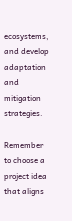ecosystems, and develop adaptation and mitigation strategies.

Remember to choose a project idea that aligns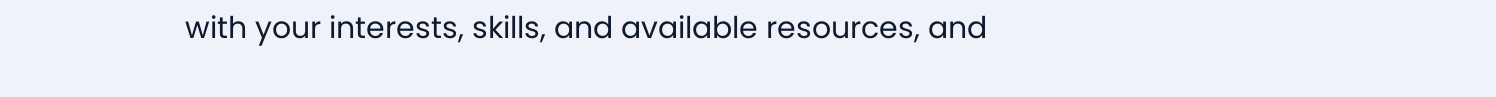with your interests, skills, and available resources, and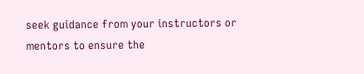seek guidance from your instructors or mentors to ensure the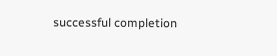successful completion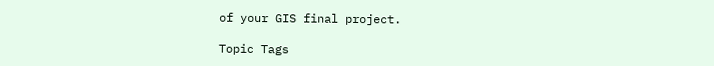of your GIS final project.

Topic Tags